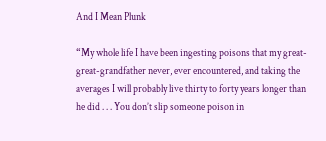And I Mean Plunk

“My whole life I have been ingesting poisons that my great-great-grandfather never, ever encountered, and taking the averages I will probably live thirty to forty years longer than he did . . . You don’t slip someone poison in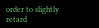order to slightly retard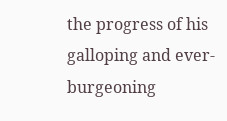the progress of his galloping and ever-burgeoning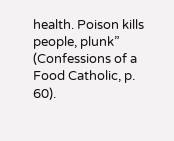health. Poison kills people, plunk” (Confessions of a Food Catholic, p. 60).